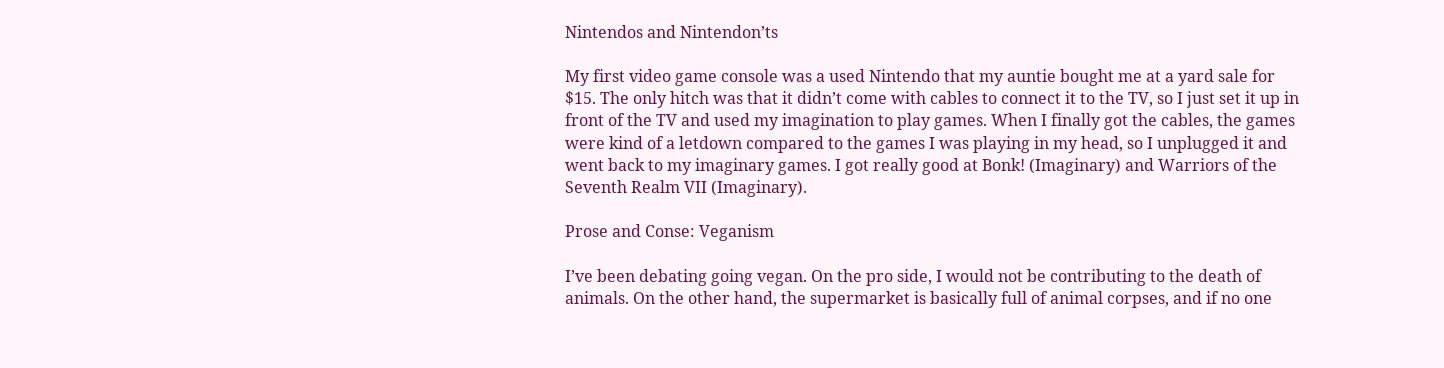Nintendos and Nintendon’ts

My first video game console was a used Nintendo that my auntie bought me at a yard sale for $15. The only hitch was that it didn’t come with cables to connect it to the TV, so I just set it up in front of the TV and used my imagination to play games. When I finally got the cables, the games were kind of a letdown compared to the games I was playing in my head, so I unplugged it and went back to my imaginary games. I got really good at Bonk! (Imaginary) and Warriors of the Seventh Realm VII (Imaginary).

Prose and Conse: Veganism

I’ve been debating going vegan. On the pro side, I would not be contributing to the death of animals. On the other hand, the supermarket is basically full of animal corpses, and if no one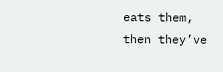eats them, then they’ve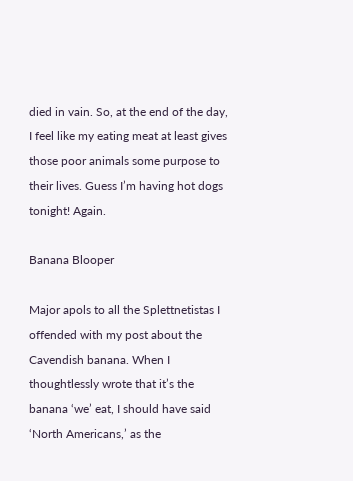died in vain. So, at the end of the day, I feel like my eating meat at least gives those poor animals some purpose to their lives. Guess I’m having hot dogs tonight! Again.

Banana Blooper

Major apols to all the Splettnetistas I offended with my post about the Cavendish banana. When I thoughtlessly wrote that it’s the banana ‘we’ eat, I should have said ‘North Americans,’ as the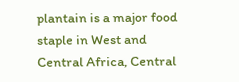plantain is a major food staple in West and Central Africa, Central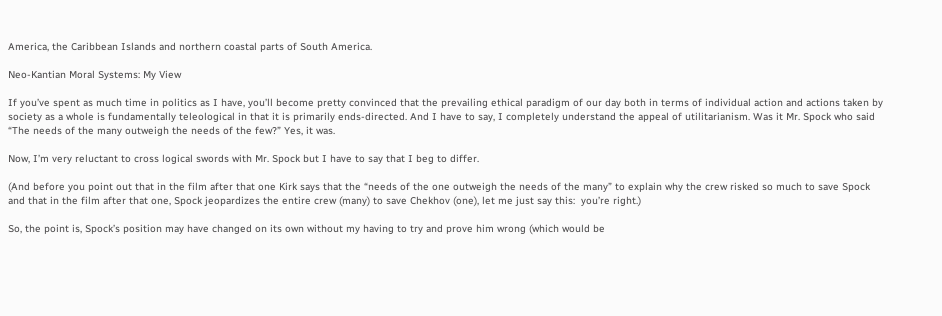America, the Caribbean Islands and northern coastal parts of South America.

Neo-Kantian Moral Systems: My View

If you’ve spent as much time in politics as I have, you’ll become pretty convinced that the prevailing ethical paradigm of our day both in terms of individual action and actions taken by society as a whole is fundamentally teleological in that it is primarily ends-directed. And I have to say, I completely understand the appeal of utilitarianism. Was it Mr. Spock who said “The needs of the many outweigh the needs of the few?” Yes, it was.

Now, I’m very reluctant to cross logical swords with Mr. Spock but I have to say that I beg to differ.

(And before you point out that in the film after that one Kirk says that the “needs of the one outweigh the needs of the many” to explain why the crew risked so much to save Spock and that in the film after that one, Spock jeopardizes the entire crew (many) to save Chekhov (one), let me just say this:  you’re right.)

So, the point is, Spock’s position may have changed on its own without my having to try and prove him wrong (which would be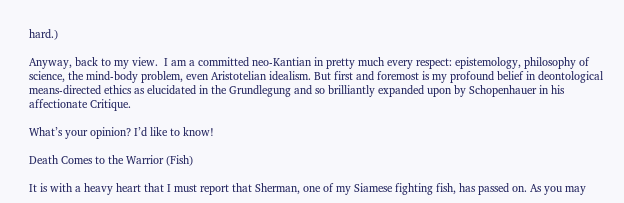hard.)

Anyway, back to my view.  I am a committed neo-Kantian in pretty much every respect: epistemology, philosophy of science, the mind-body problem, even Aristotelian idealism. But first and foremost is my profound belief in deontological means-directed ethics as elucidated in the Grundlegung and so brilliantly expanded upon by Schopenhauer in his affectionate Critique.

What’s your opinion? I’d like to know!

Death Comes to the Warrior (Fish)

It is with a heavy heart that I must report that Sherman, one of my Siamese fighting fish, has passed on. As you may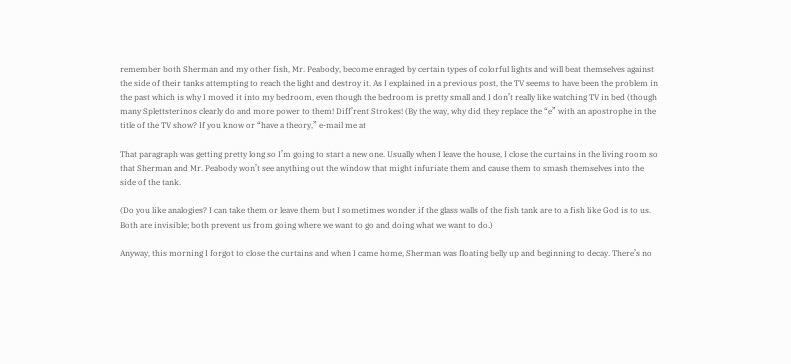remember both Sherman and my other fish, Mr. Peabody, become enraged by certain types of colorful lights and will beat themselves against the side of their tanks attempting to reach the light and destroy it. As I explained in a previous post, the TV seems to have been the problem in the past which is why I moved it into my bedroom, even though the bedroom is pretty small and I don’t really like watching TV in bed (though many Splettsterinos clearly do and more power to them! Diff’rent Strokes! (By the way, why did they replace the “e” with an apostrophe in the title of the TV show? If you know or “have a theory,” e-mail me at

That paragraph was getting pretty long so I’m going to start a new one. Usually when I leave the house, I close the curtains in the living room so that Sherman and Mr. Peabody won’t see anything out the window that might infuriate them and cause them to smash themselves into the side of the tank.

(Do you like analogies? I can take them or leave them but I sometimes wonder if the glass walls of the fish tank are to a fish like God is to us. Both are invisible; both prevent us from going where we want to go and doing what we want to do.)

Anyway, this morning I forgot to close the curtains and when I came home, Sherman was floating belly up and beginning to decay. There’s no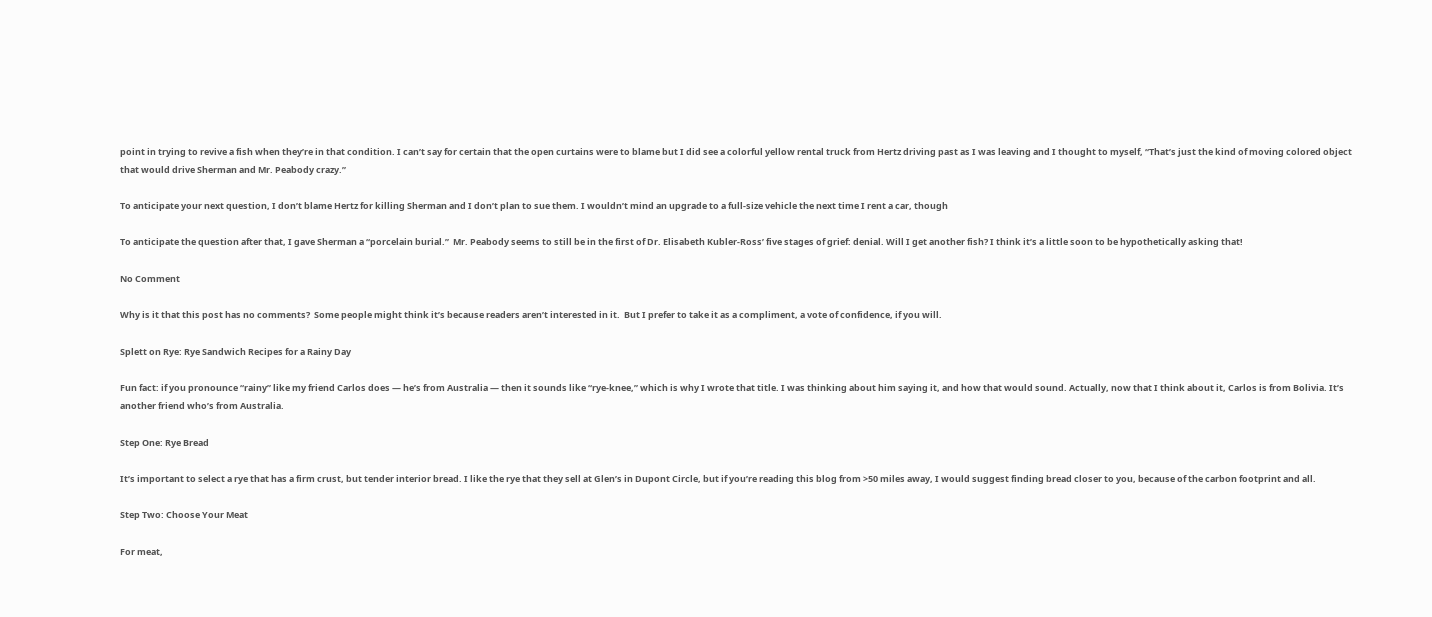point in trying to revive a fish when they’re in that condition. I can’t say for certain that the open curtains were to blame but I did see a colorful yellow rental truck from Hertz driving past as I was leaving and I thought to myself, “That’s just the kind of moving colored object that would drive Sherman and Mr. Peabody crazy.”

To anticipate your next question, I don’t blame Hertz for killing Sherman and I don’t plan to sue them. I wouldn’t mind an upgrade to a full-size vehicle the next time I rent a car, though

To anticipate the question after that, I gave Sherman a “porcelain burial.”  Mr. Peabody seems to still be in the first of Dr. Elisabeth Kubler-Ross’ five stages of grief: denial. Will I get another fish? I think it’s a little soon to be hypothetically asking that!

No Comment

Why is it that this post has no comments?  Some people might think it’s because readers aren’t interested in it.  But I prefer to take it as a compliment, a vote of confidence, if you will.

Splett on Rye: Rye Sandwich Recipes for a Rainy Day

Fun fact: if you pronounce “rainy” like my friend Carlos does — he’s from Australia — then it sounds like “rye-knee,” which is why I wrote that title. I was thinking about him saying it, and how that would sound. Actually, now that I think about it, Carlos is from Bolivia. It’s another friend who’s from Australia.

Step One: Rye Bread

It’s important to select a rye that has a firm crust, but tender interior bread. I like the rye that they sell at Glen’s in Dupont Circle, but if you’re reading this blog from >50 miles away, I would suggest finding bread closer to you, because of the carbon footprint and all.

Step Two: Choose Your Meat

For meat,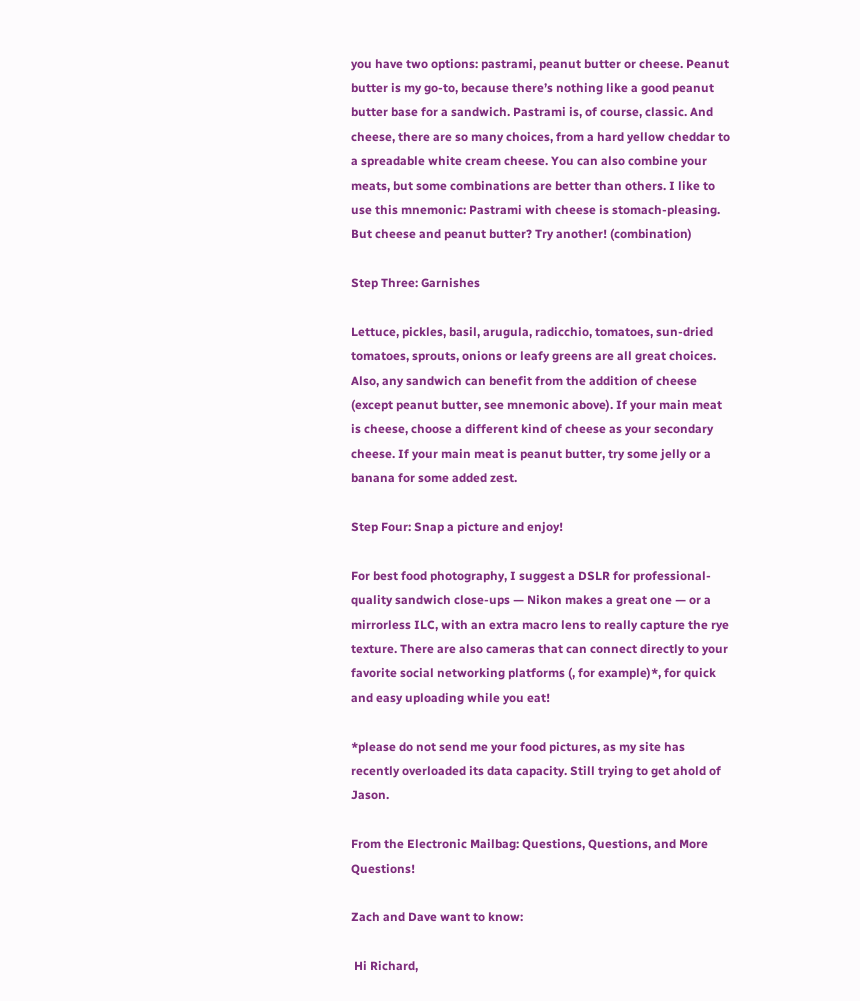you have two options: pastrami, peanut butter or cheese. Peanut butter is my go-to, because there’s nothing like a good peanut butter base for a sandwich. Pastrami is, of course, classic. And cheese, there are so many choices, from a hard yellow cheddar to a spreadable white cream cheese. You can also combine your meats, but some combinations are better than others. I like to use this mnemonic: Pastrami with cheese is stomach-pleasing. But cheese and peanut butter? Try another! (combination)

Step Three: Garnishes

Lettuce, pickles, basil, arugula, radicchio, tomatoes, sun-dried tomatoes, sprouts, onions or leafy greens are all great choices. Also, any sandwich can benefit from the addition of cheese (except peanut butter, see mnemonic above). If your main meat is cheese, choose a different kind of cheese as your secondary cheese. If your main meat is peanut butter, try some jelly or a banana for some added zest.

Step Four: Snap a picture and enjoy!

For best food photography, I suggest a DSLR for professional-quality sandwich close-ups — Nikon makes a great one — or a mirrorless ILC, with an extra macro lens to really capture the rye texture. There are also cameras that can connect directly to your favorite social networking platforms (, for example)*, for quick and easy uploading while you eat!

*please do not send me your food pictures, as my site has recently overloaded its data capacity. Still trying to get ahold of Jason.

From the Electronic Mailbag: Questions, Questions, and More Questions!

Zach and Dave want to know:

 Hi Richard,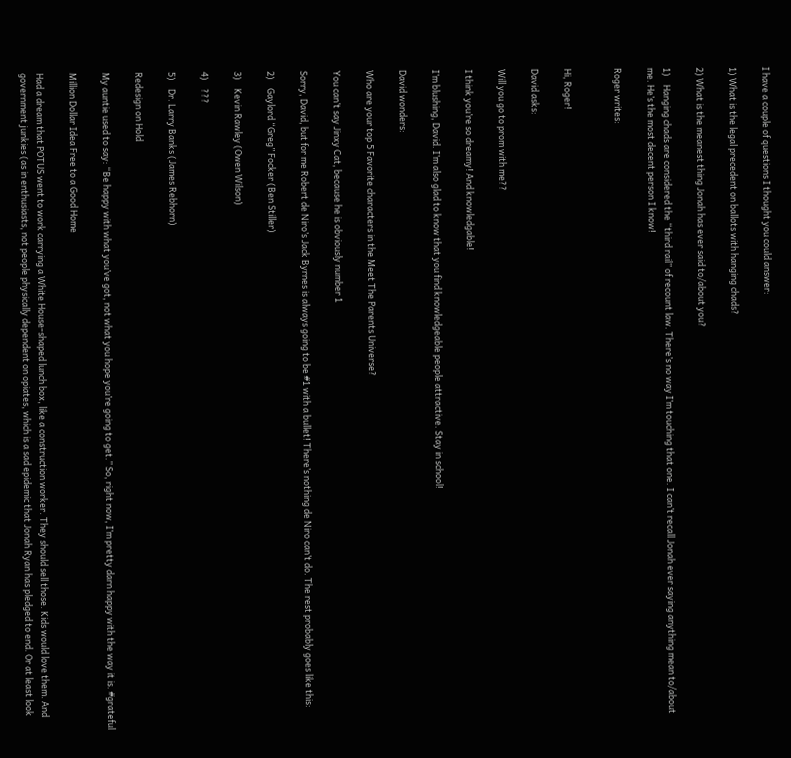I have a couple of questions I thought you could answer:

1) What is the legal precedent on ballots with hanging chads?

2) What is the meanest thing Jonah has ever said to/about you?

1)    Hanging chads are considered the “third rail” of recount law. There’s no way I’m touching that one. I can’t recall Jonah ever saying anything mean to/about me. He’s the most decent person I know!

Roger writes:


Hi, Roger!

David asks:

Will you go to prom with me??

I think you’re so dreamy! And knowledgable!

I’m blushing, David. I’m also glad to know that you find knowledgeable people attractive. Stay in school!

David wonders:

Who are your top 5 Favorite characters in the Meet The Parents Universe?

You can’t say Jinxy Cat, because he is obviously number 1

Sorry, David, but for me Robert de Niro’s Jack Byrnes is always going to be #1 with a bullet! There’s nothing de Niro can’t do. The rest probably goes like this:

2)    Gaylord “Greg” Focker (Ben Stiller)

3)    Kevin Rawley (Owen Wilson)

4)    ???

5)    Dr. Larry Banks (James Rebhorn)

Redesign on Hold

My auntie used to say: “Be happy with what you’ve got, not what you hope you’re going to get.” So, right now, I’m pretty darn happy with the way it is. #grateful

Million Dollar Idea Free to a Good Home

Had a dream that POTUS went to work carrying a White House-shaped lunch box, like a construction worker. They should sell those. Kids would love them. And government junkies (as in enthusiasts, not people physically dependent on opiates, which is a sad epidemic that Jonah Ryan has pledged to end. Or at least look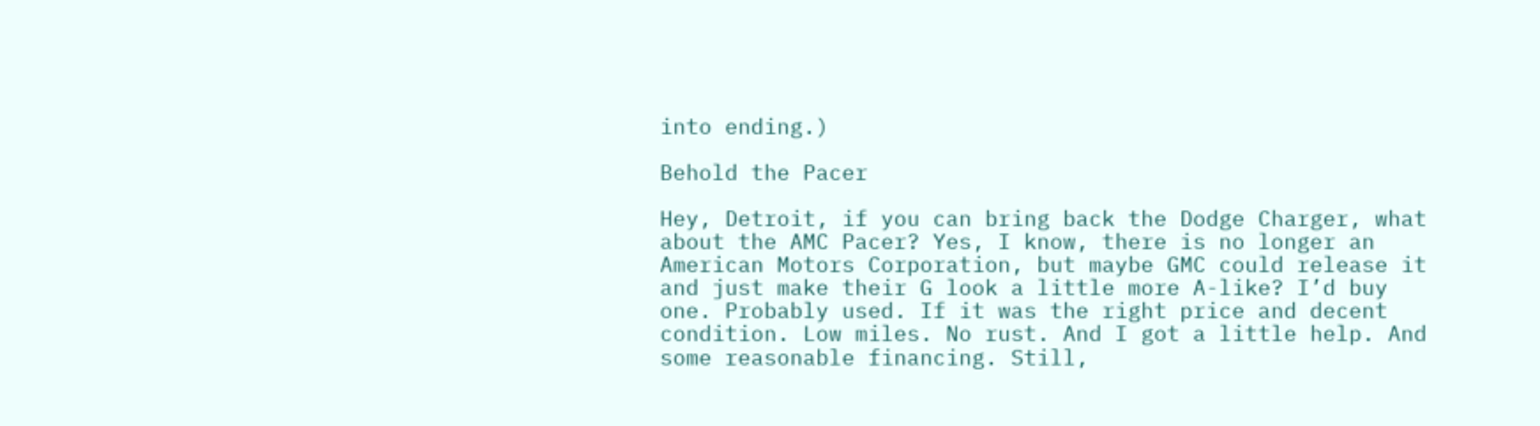into ending.)

Behold the Pacer

Hey, Detroit, if you can bring back the Dodge Charger, what about the AMC Pacer? Yes, I know, there is no longer an American Motors Corporation, but maybe GMC could release it and just make their G look a little more A-like? I’d buy one. Probably used. If it was the right price and decent condition. Low miles. No rust. And I got a little help. And some reasonable financing. Still,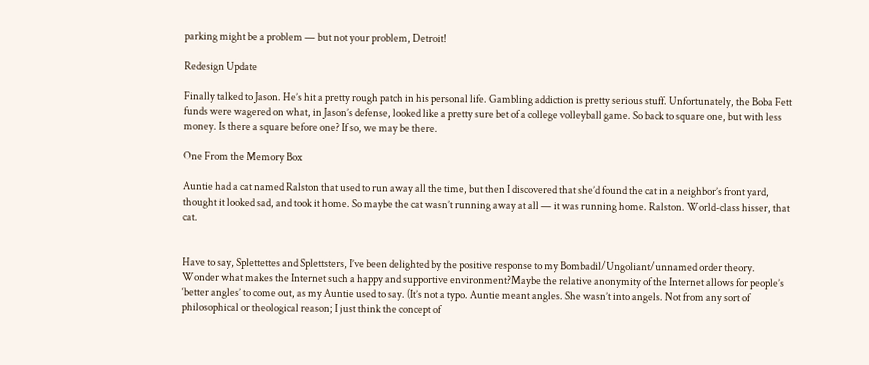parking might be a problem — but not your problem, Detroit!

Redesign Update

Finally talked to Jason. He’s hit a pretty rough patch in his personal life. Gambling addiction is pretty serious stuff. Unfortunately, the Boba Fett funds were wagered on what, in Jason’s defense, looked like a pretty sure bet of a college volleyball game. So back to square one, but with less money. Is there a square before one? If so, we may be there.

One From the Memory Box

Auntie had a cat named Ralston that used to run away all the time, but then I discovered that she’d found the cat in a neighbor’s front yard, thought it looked sad, and took it home. So maybe the cat wasn’t running away at all — it was running home. Ralston. World-class hisser, that cat.


Have to say, Splettettes and Splettsters, I’ve been delighted by the positive response to my Bombadil/Ungoliant/unnamed order theory. Wonder what makes the Internet such a happy and supportive environment?Maybe the relative anonymity of the Internet allows for people’s ‘better angles’ to come out, as my Auntie used to say. (It’s not a typo. Auntie meant angles. She wasn’t into angels. Not from any sort of philosophical or theological reason; I just think the concept of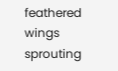feathered wings sprouting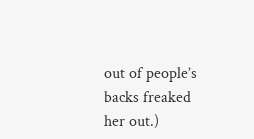out of people’s backs freaked her out.)